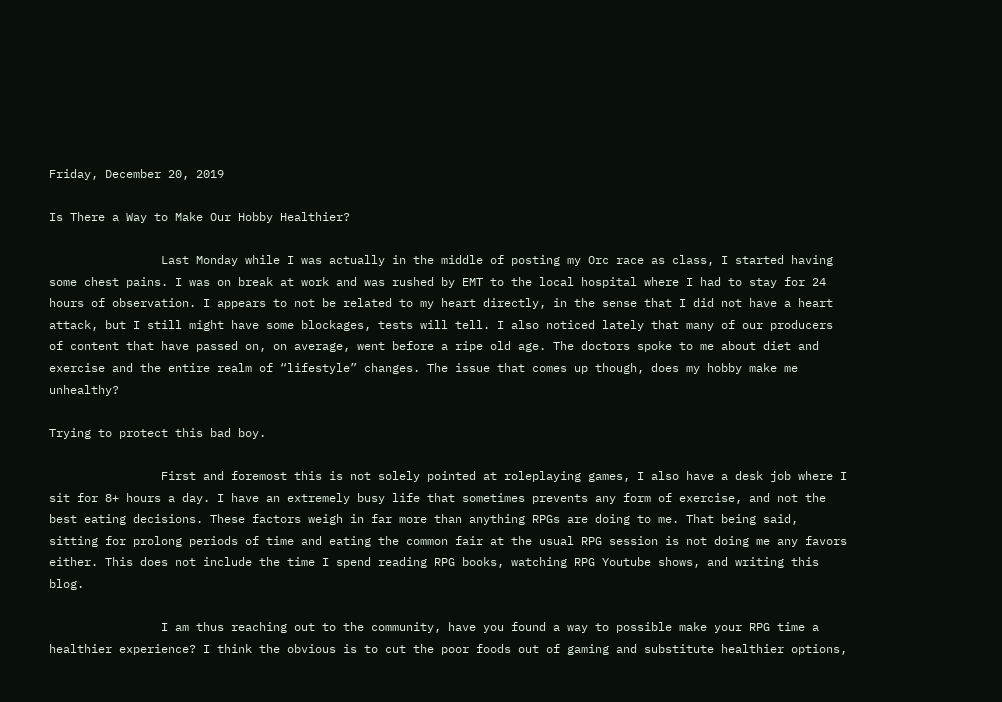Friday, December 20, 2019

Is There a Way to Make Our Hobby Healthier?

                Last Monday while I was actually in the middle of posting my Orc race as class, I started having some chest pains. I was on break at work and was rushed by EMT to the local hospital where I had to stay for 24 hours of observation. I appears to not be related to my heart directly, in the sense that I did not have a heart attack, but I still might have some blockages, tests will tell. I also noticed lately that many of our producers of content that have passed on, on average, went before a ripe old age. The doctors spoke to me about diet and exercise and the entire realm of “lifestyle” changes. The issue that comes up though, does my hobby make me unhealthy?

Trying to protect this bad boy.

                First and foremost this is not solely pointed at roleplaying games, I also have a desk job where I sit for 8+ hours a day. I have an extremely busy life that sometimes prevents any form of exercise, and not the best eating decisions. These factors weigh in far more than anything RPGs are doing to me. That being said, sitting for prolong periods of time and eating the common fair at the usual RPG session is not doing me any favors either. This does not include the time I spend reading RPG books, watching RPG Youtube shows, and writing this blog.

                I am thus reaching out to the community, have you found a way to possible make your RPG time a healthier experience? I think the obvious is to cut the poor foods out of gaming and substitute healthier options,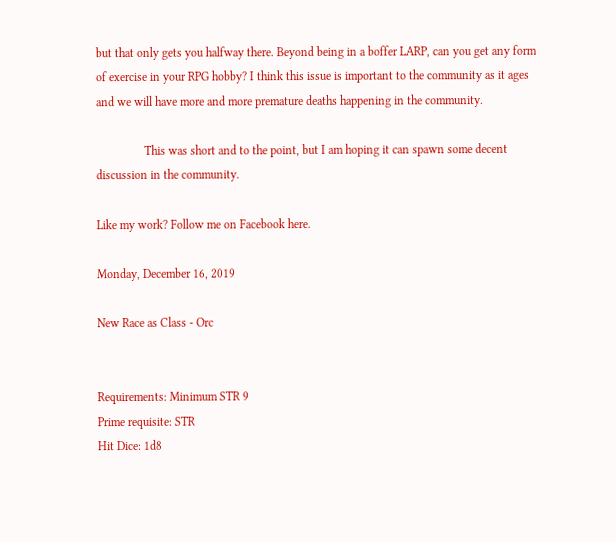but that only gets you halfway there. Beyond being in a boffer LARP, can you get any form of exercise in your RPG hobby? I think this issue is important to the community as it ages and we will have more and more premature deaths happening in the community.

                This was short and to the point, but I am hoping it can spawn some decent discussion in the community.

Like my work? Follow me on Facebook here.

Monday, December 16, 2019

New Race as Class - Orc


Requirements: Minimum STR 9
Prime requisite: STR
Hit Dice: 1d8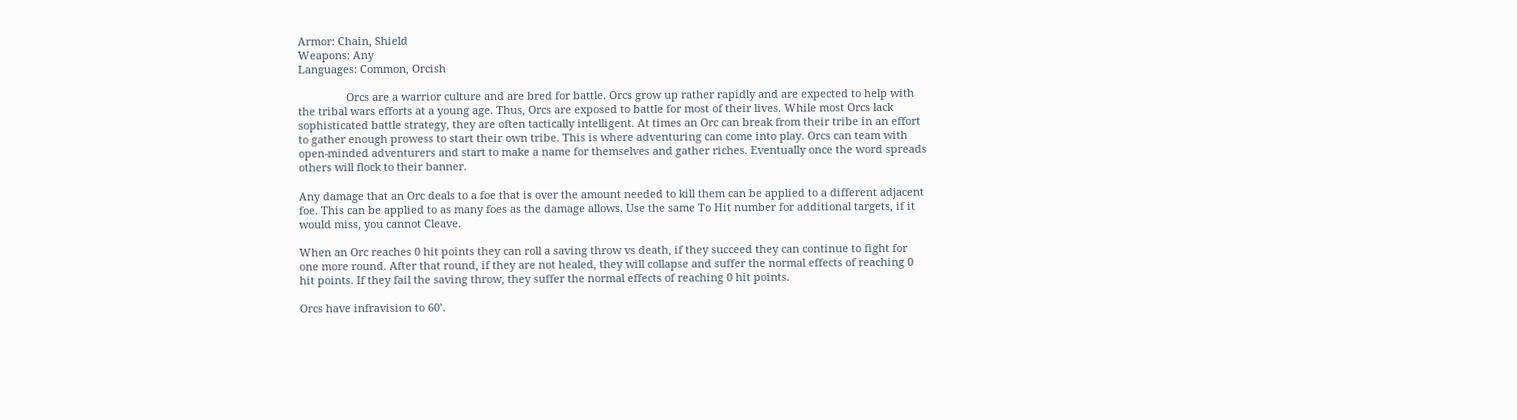Armor: Chain, Shield
Weapons: Any
Languages: Common, Orcish

                Orcs are a warrior culture and are bred for battle. Orcs grow up rather rapidly and are expected to help with the tribal wars efforts at a young age. Thus, Orcs are exposed to battle for most of their lives. While most Orcs lack sophisticated battle strategy, they are often tactically intelligent. At times an Orc can break from their tribe in an effort to gather enough prowess to start their own tribe. This is where adventuring can come into play. Orcs can team with open-minded adventurers and start to make a name for themselves and gather riches. Eventually once the word spreads others will flock to their banner.

Any damage that an Orc deals to a foe that is over the amount needed to kill them can be applied to a different adjacent foe. This can be applied to as many foes as the damage allows. Use the same To Hit number for additional targets, if it would miss, you cannot Cleave.

When an Orc reaches 0 hit points they can roll a saving throw vs death, if they succeed they can continue to fight for one more round. After that round, if they are not healed, they will collapse and suffer the normal effects of reaching 0 hit points. If they fail the saving throw, they suffer the normal effects of reaching 0 hit points.

Orcs have infravision to 60’.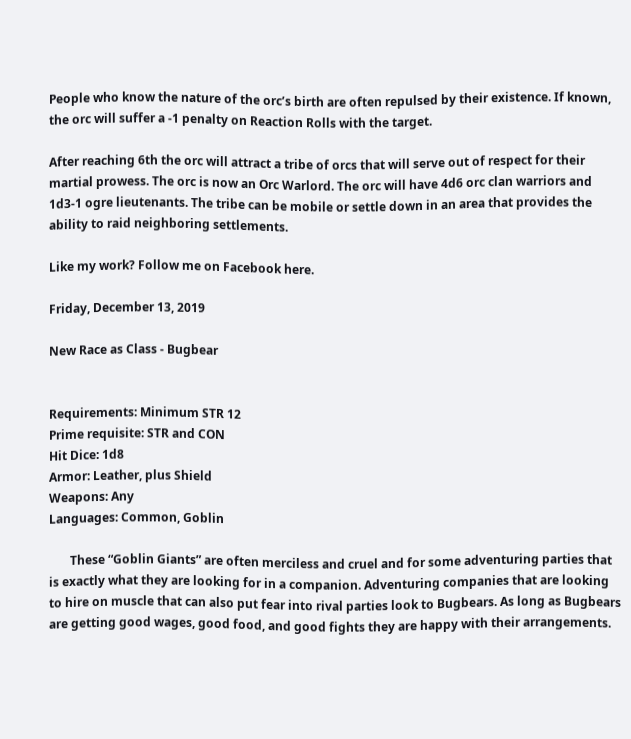People who know the nature of the orc’s birth are often repulsed by their existence. If known, the orc will suffer a -1 penalty on Reaction Rolls with the target.

After reaching 6th the orc will attract a tribe of orcs that will serve out of respect for their martial prowess. The orc is now an Orc Warlord. The orc will have 4d6 orc clan warriors and 1d3-1 ogre lieutenants. The tribe can be mobile or settle down in an area that provides the ability to raid neighboring settlements.

Like my work? Follow me on Facebook here.

Friday, December 13, 2019

New Race as Class - Bugbear


Requirements: Minimum STR 12
Prime requisite: STR and CON
Hit Dice: 1d8
Armor: Leather, plus Shield
Weapons: Any
Languages: Common, Goblin

       These “Goblin Giants” are often merciless and cruel and for some adventuring parties that is exactly what they are looking for in a companion. Adventuring companies that are looking to hire on muscle that can also put fear into rival parties look to Bugbears. As long as Bugbears are getting good wages, good food, and good fights they are happy with their arrangements.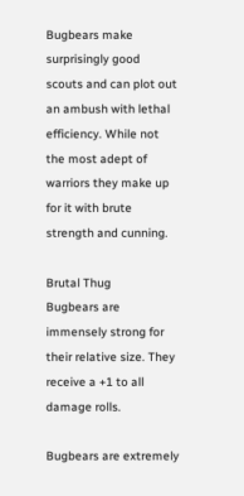Bugbears make surprisingly good scouts and can plot out an ambush with lethal efficiency. While not the most adept of warriors they make up for it with brute strength and cunning.

Brutal Thug
Bugbears are immensely strong for their relative size. They receive a +1 to all damage rolls.

Bugbears are extremely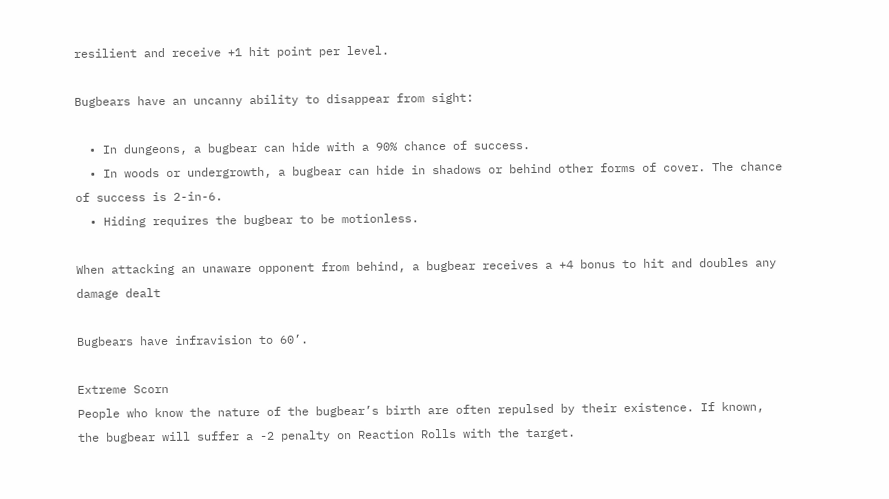resilient and receive +1 hit point per level.

Bugbears have an uncanny ability to disappear from sight:

  • In dungeons, a bugbear can hide with a 90% chance of success.
  • In woods or undergrowth, a bugbear can hide in shadows or behind other forms of cover. The chance of success is 2-in-6.
  • Hiding requires the bugbear to be motionless.

When attacking an unaware opponent from behind, a bugbear receives a +4 bonus to hit and doubles any damage dealt

Bugbears have infravision to 60’.

Extreme Scorn
People who know the nature of the bugbear’s birth are often repulsed by their existence. If known, the bugbear will suffer a -2 penalty on Reaction Rolls with the target.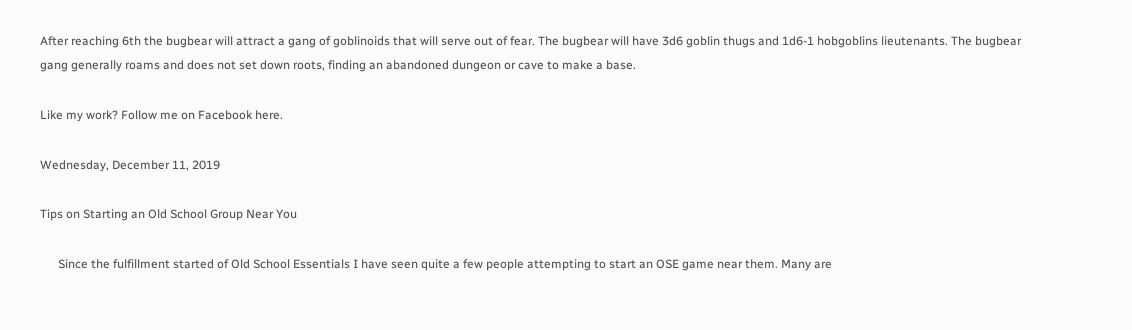After reaching 6th the bugbear will attract a gang of goblinoids that will serve out of fear. The bugbear will have 3d6 goblin thugs and 1d6-1 hobgoblins lieutenants. The bugbear gang generally roams and does not set down roots, finding an abandoned dungeon or cave to make a base.

Like my work? Follow me on Facebook here.

Wednesday, December 11, 2019

Tips on Starting an Old School Group Near You

      Since the fulfillment started of Old School Essentials I have seen quite a few people attempting to start an OSE game near them. Many are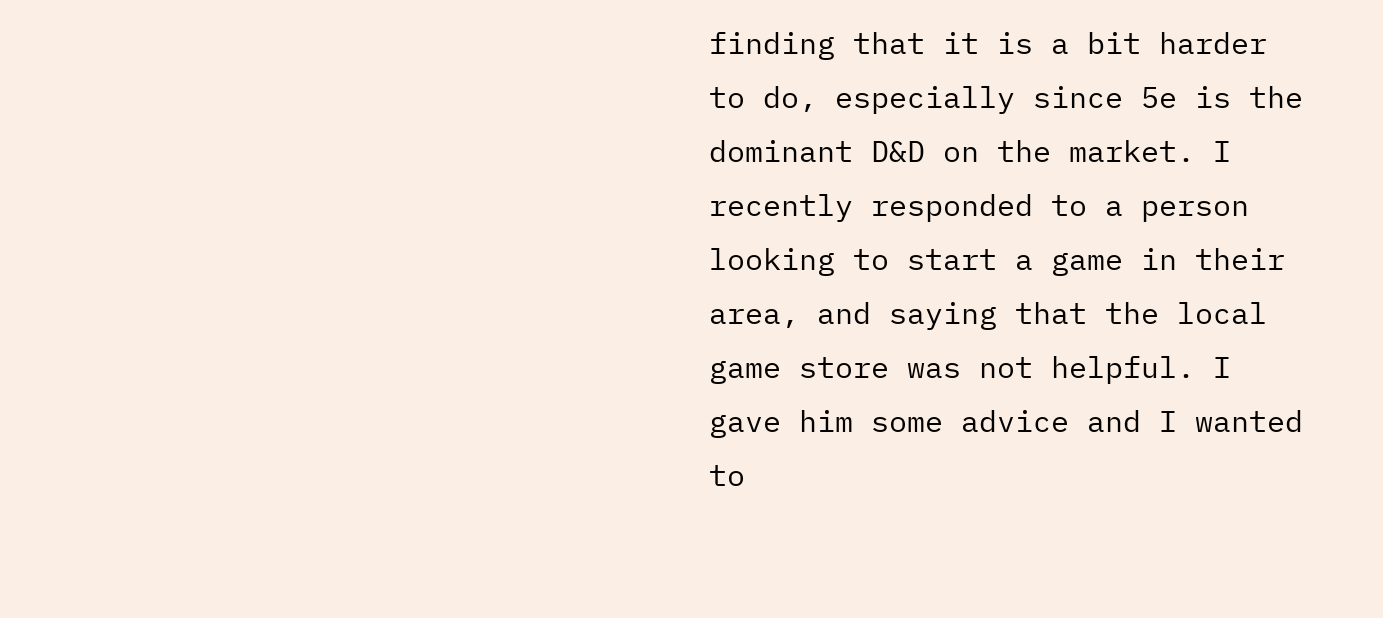finding that it is a bit harder to do, especially since 5e is the dominant D&D on the market. I recently responded to a person looking to start a game in their area, and saying that the local game store was not helpful. I gave him some advice and I wanted to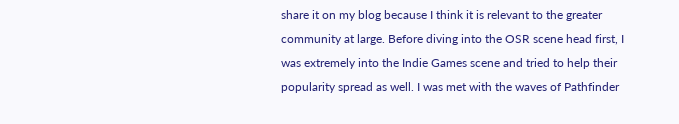share it on my blog because I think it is relevant to the greater community at large. Before diving into the OSR scene head first, I was extremely into the Indie Games scene and tried to help their popularity spread as well. I was met with the waves of Pathfinder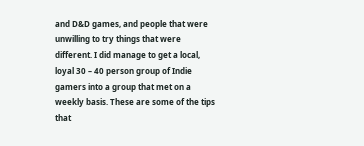and D&D games, and people that were unwilling to try things that were different. I did manage to get a local, loyal 30 – 40 person group of Indie gamers into a group that met on a weekly basis. These are some of the tips that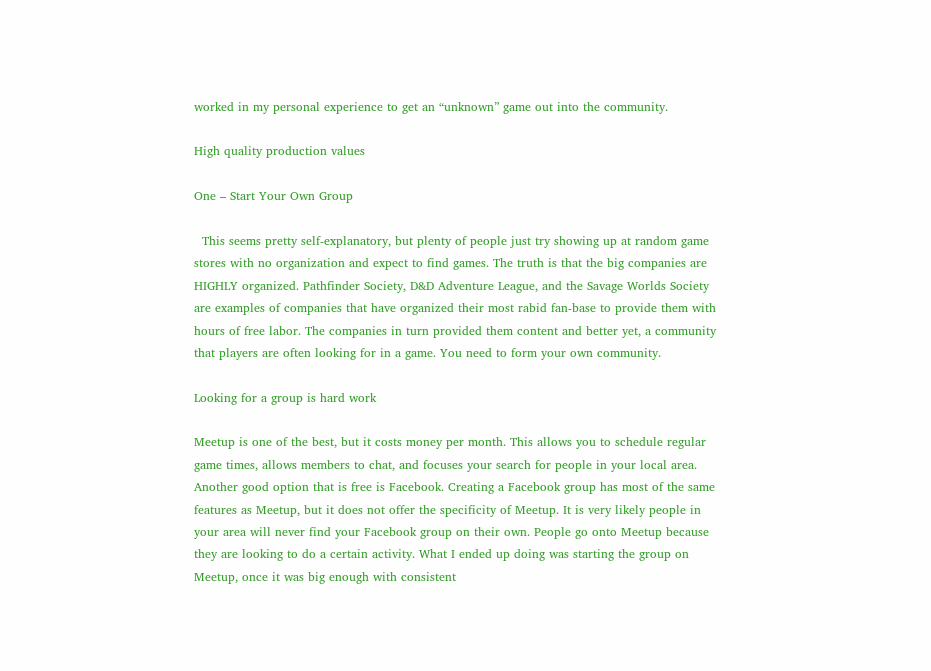worked in my personal experience to get an “unknown” game out into the community.

High quality production values

One – Start Your Own Group

  This seems pretty self-explanatory, but plenty of people just try showing up at random game stores with no organization and expect to find games. The truth is that the big companies are HIGHLY organized. Pathfinder Society, D&D Adventure League, and the Savage Worlds Society are examples of companies that have organized their most rabid fan-base to provide them with hours of free labor. The companies in turn provided them content and better yet, a community that players are often looking for in a game. You need to form your own community.

Looking for a group is hard work

Meetup is one of the best, but it costs money per month. This allows you to schedule regular game times, allows members to chat, and focuses your search for people in your local area. Another good option that is free is Facebook. Creating a Facebook group has most of the same features as Meetup, but it does not offer the specificity of Meetup. It is very likely people in your area will never find your Facebook group on their own. People go onto Meetup because they are looking to do a certain activity. What I ended up doing was starting the group on Meetup, once it was big enough with consistent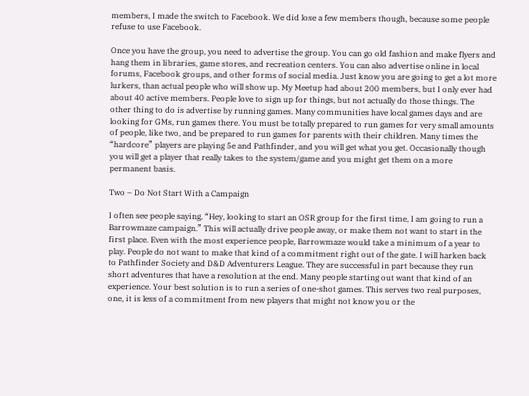members, I made the switch to Facebook. We did lose a few members though, because some people refuse to use Facebook.

Once you have the group, you need to advertise the group. You can go old fashion and make flyers and hang them in libraries, game stores, and recreation centers. You can also advertise online in local forums, Facebook groups, and other forms of social media. Just know you are going to get a lot more lurkers, than actual people who will show up. My Meetup had about 200 members, but I only ever had about 40 active members. People love to sign up for things, but not actually do those things. The other thing to do is advertise by running games. Many communities have local games days and are looking for GMs, run games there. You must be totally prepared to run games for very small amounts of people, like two, and be prepared to run games for parents with their children. Many times the “hardcore” players are playing 5e and Pathfinder, and you will get what you get. Occasionally though you will get a player that really takes to the system/game and you might get them on a more permanent basis.

Two – Do Not Start With a Campaign

I often see people saying, “Hey, looking to start an OSR group for the first time, I am going to run a Barrowmaze campaign.” This will actually drive people away, or make them not want to start in the first place. Even with the most experience people, Barrowmaze would take a minimum of a year to play. People do not want to make that kind of a commitment right out of the gate. I will harken back to Pathfinder Society and D&D Adventurers League. They are successful in part because they run short adventures that have a resolution at the end. Many people starting out want that kind of an experience. Your best solution is to run a series of one-shot games. This serves two real purposes, one, it is less of a commitment from new players that might not know you or the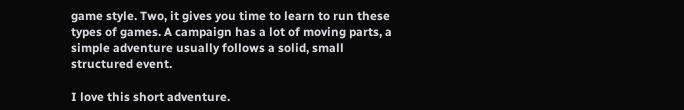game style. Two, it gives you time to learn to run these types of games. A campaign has a lot of moving parts, a simple adventure usually follows a solid, small structured event.

I love this short adventure.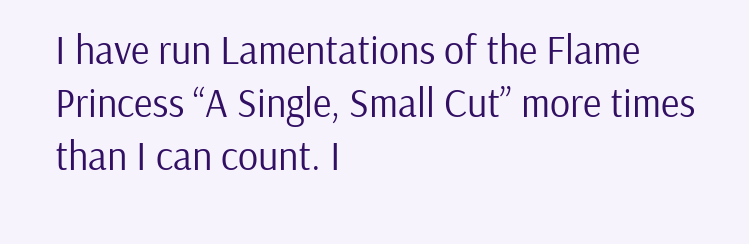I have run Lamentations of the Flame Princess “A Single, Small Cut” more times than I can count. I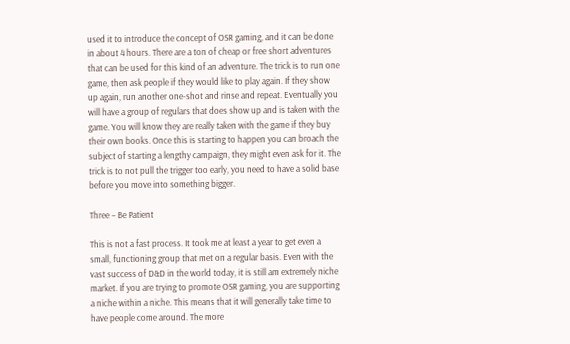used it to introduce the concept of OSR gaming, and it can be done in about 4 hours. There are a ton of cheap or free short adventures that can be used for this kind of an adventure. The trick is to run one game, then ask people if they would like to play again. If they show up again, run another one-shot and rinse and repeat. Eventually you will have a group of regulars that does show up and is taken with the game. You will know they are really taken with the game if they buy their own books. Once this is starting to happen you can broach the subject of starting a lengthy campaign, they might even ask for it. The trick is to not pull the trigger too early, you need to have a solid base before you move into something bigger.

Three – Be Patient

This is not a fast process. It took me at least a year to get even a small, functioning group that met on a regular basis. Even with the vast success of D&D in the world today, it is still am extremely niche market. If you are trying to promote OSR gaming, you are supporting a niche within a niche. This means that it will generally take time to have people come around. The more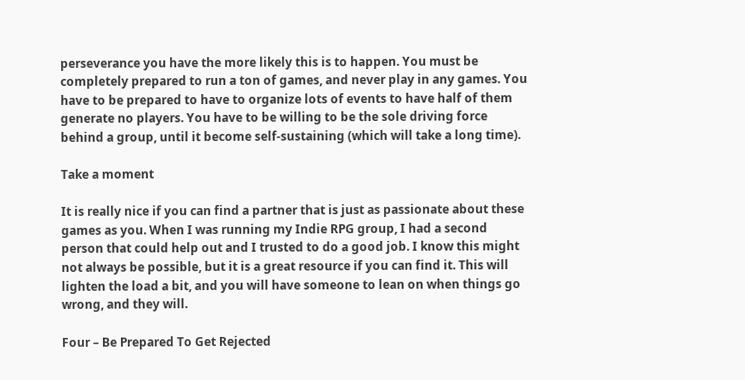perseverance you have the more likely this is to happen. You must be completely prepared to run a ton of games, and never play in any games. You have to be prepared to have to organize lots of events to have half of them generate no players. You have to be willing to be the sole driving force behind a group, until it become self-sustaining (which will take a long time).

Take a moment

It is really nice if you can find a partner that is just as passionate about these games as you. When I was running my Indie RPG group, I had a second person that could help out and I trusted to do a good job. I know this might not always be possible, but it is a great resource if you can find it. This will lighten the load a bit, and you will have someone to lean on when things go wrong, and they will.

Four – Be Prepared To Get Rejected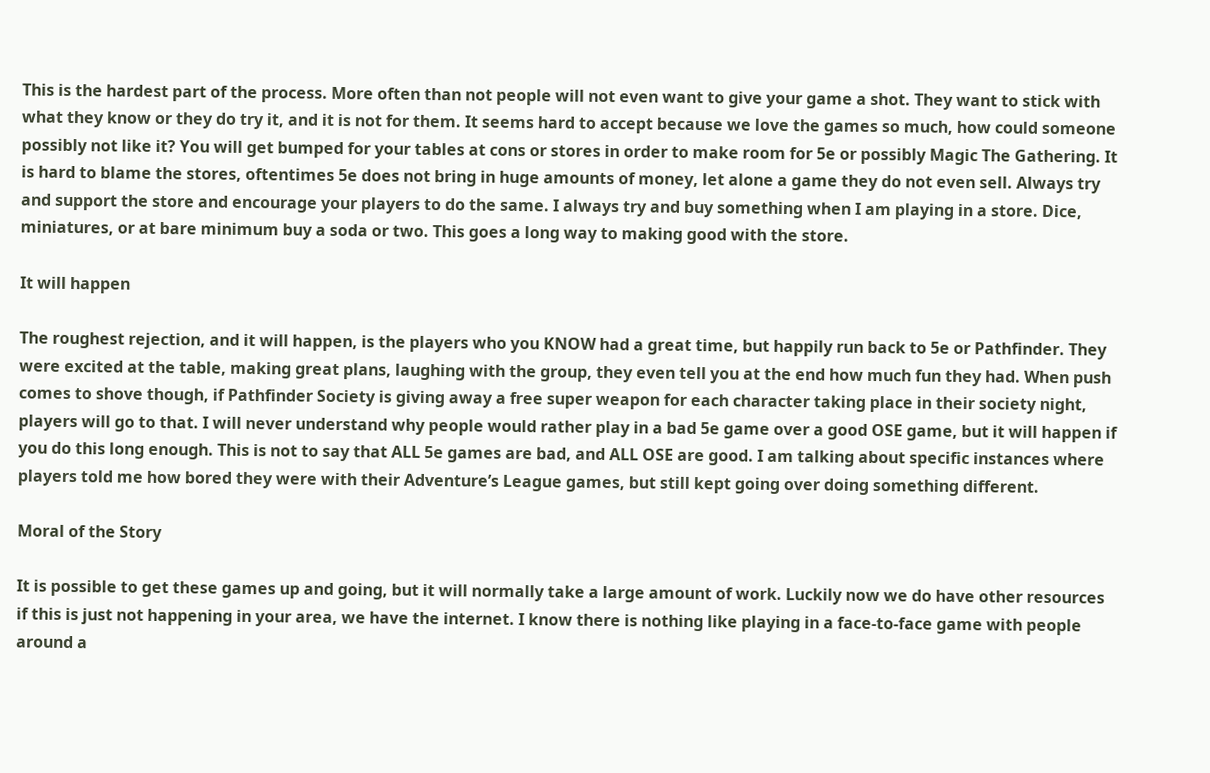This is the hardest part of the process. More often than not people will not even want to give your game a shot. They want to stick with what they know or they do try it, and it is not for them. It seems hard to accept because we love the games so much, how could someone possibly not like it? You will get bumped for your tables at cons or stores in order to make room for 5e or possibly Magic The Gathering. It is hard to blame the stores, oftentimes 5e does not bring in huge amounts of money, let alone a game they do not even sell. Always try and support the store and encourage your players to do the same. I always try and buy something when I am playing in a store. Dice, miniatures, or at bare minimum buy a soda or two. This goes a long way to making good with the store.

It will happen

The roughest rejection, and it will happen, is the players who you KNOW had a great time, but happily run back to 5e or Pathfinder. They were excited at the table, making great plans, laughing with the group, they even tell you at the end how much fun they had. When push comes to shove though, if Pathfinder Society is giving away a free super weapon for each character taking place in their society night, players will go to that. I will never understand why people would rather play in a bad 5e game over a good OSE game, but it will happen if you do this long enough. This is not to say that ALL 5e games are bad, and ALL OSE are good. I am talking about specific instances where players told me how bored they were with their Adventure’s League games, but still kept going over doing something different.

Moral of the Story

It is possible to get these games up and going, but it will normally take a large amount of work. Luckily now we do have other resources if this is just not happening in your area, we have the internet. I know there is nothing like playing in a face-to-face game with people around a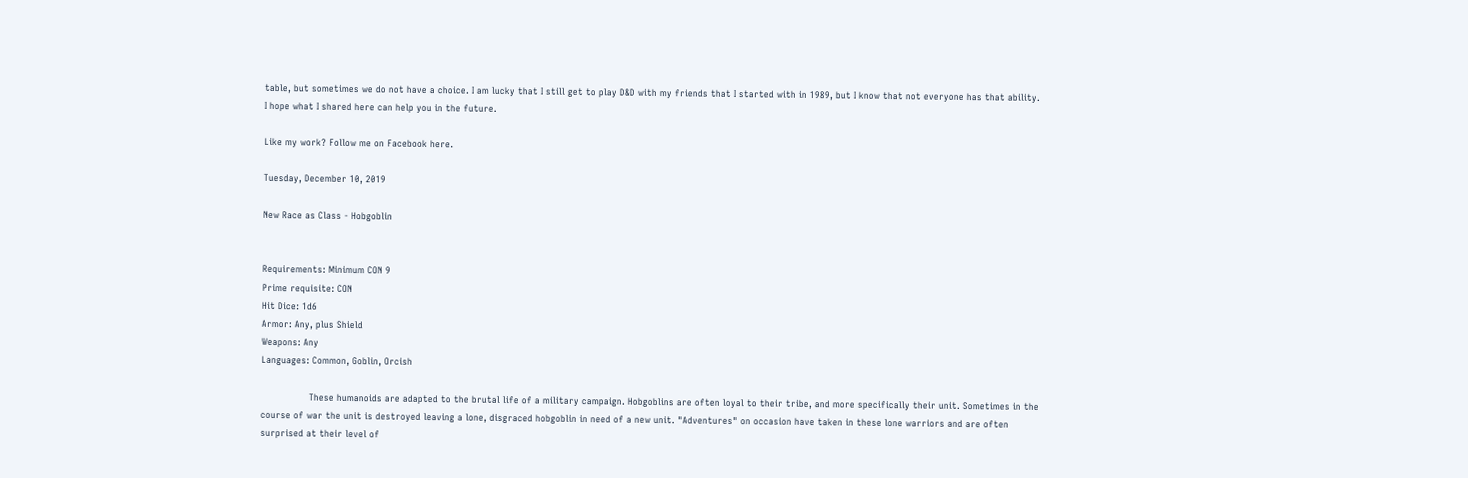table, but sometimes we do not have a choice. I am lucky that I still get to play D&D with my friends that I started with in 1989, but I know that not everyone has that ability. I hope what I shared here can help you in the future.

Like my work? Follow me on Facebook here.

Tuesday, December 10, 2019

New Race as Class - Hobgoblin


Requirements: Minimum CON 9
Prime requisite: CON
Hit Dice: 1d6
Armor: Any, plus Shield
Weapons: Any
Languages: Common, Goblin, Orcish

                These humanoids are adapted to the brutal life of a military campaign. Hobgoblins are often loyal to their tribe, and more specifically their unit. Sometimes in the course of war the unit is destroyed leaving a lone, disgraced hobgoblin in need of a new unit. "Adventures" on occasion have taken in these lone warriors and are often surprised at their level of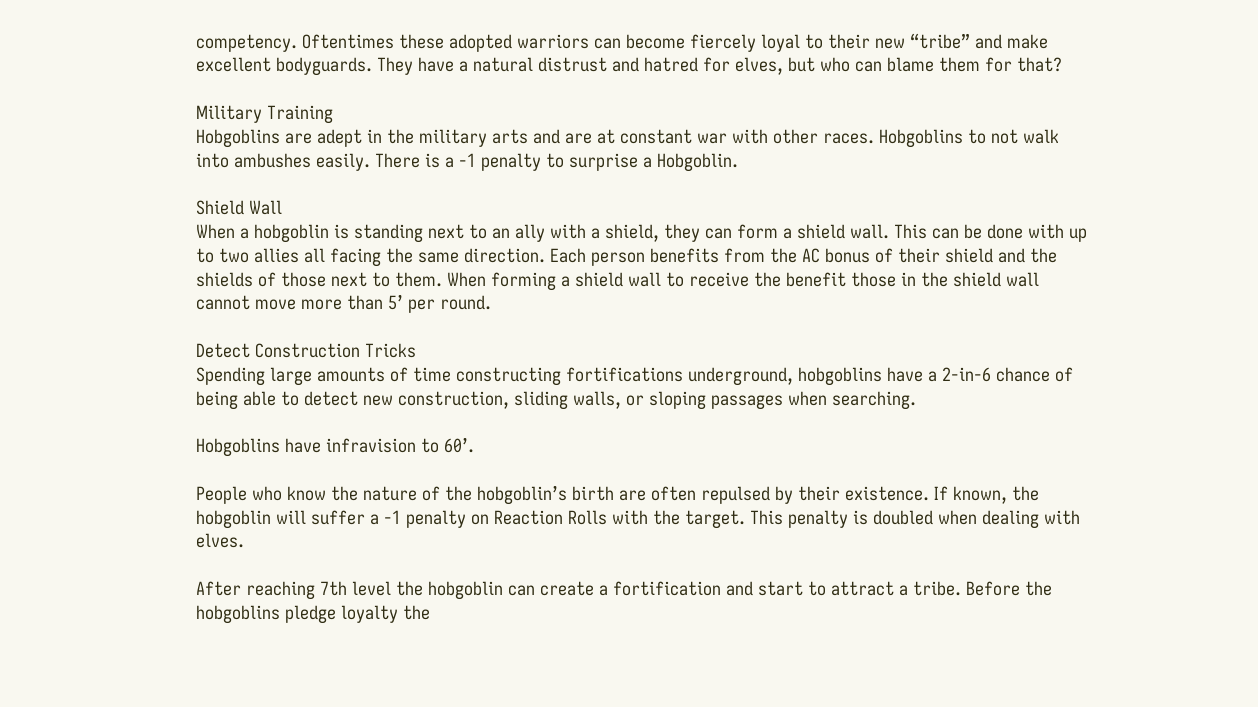competency. Oftentimes these adopted warriors can become fiercely loyal to their new “tribe” and make excellent bodyguards. They have a natural distrust and hatred for elves, but who can blame them for that?

Military Training
Hobgoblins are adept in the military arts and are at constant war with other races. Hobgoblins to not walk into ambushes easily. There is a -1 penalty to surprise a Hobgoblin.

Shield Wall
When a hobgoblin is standing next to an ally with a shield, they can form a shield wall. This can be done with up to two allies all facing the same direction. Each person benefits from the AC bonus of their shield and the shields of those next to them. When forming a shield wall to receive the benefit those in the shield wall cannot move more than 5’ per round.

Detect Construction Tricks
Spending large amounts of time constructing fortifications underground, hobgoblins have a 2-in-6 chance of being able to detect new construction, sliding walls, or sloping passages when searching.

Hobgoblins have infravision to 60’.

People who know the nature of the hobgoblin’s birth are often repulsed by their existence. If known, the hobgoblin will suffer a -1 penalty on Reaction Rolls with the target. This penalty is doubled when dealing with elves.

After reaching 7th level the hobgoblin can create a fortification and start to attract a tribe. Before the hobgoblins pledge loyalty the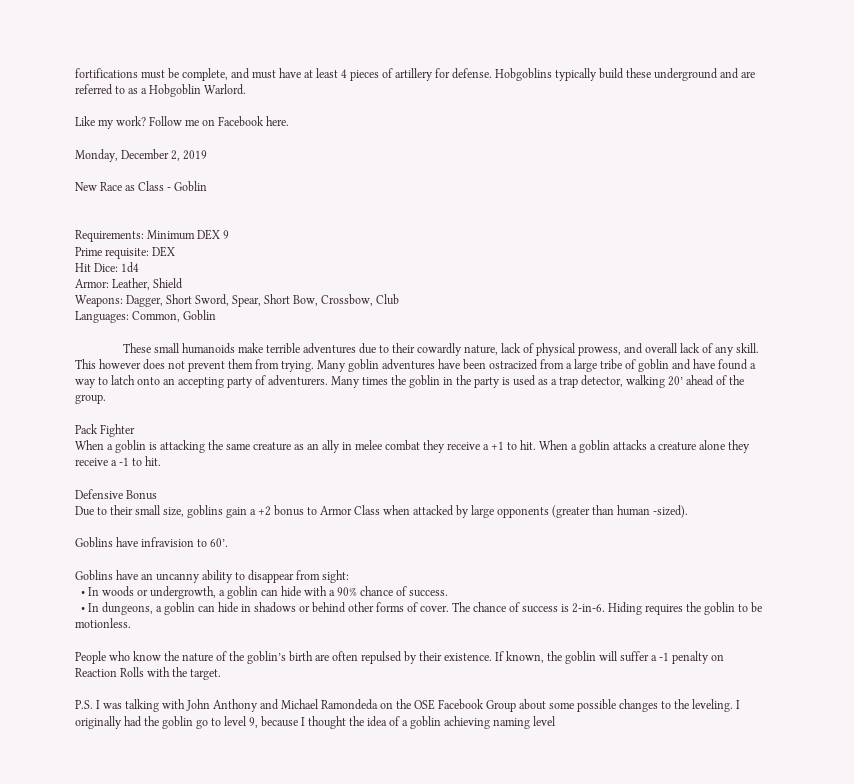fortifications must be complete, and must have at least 4 pieces of artillery for defense. Hobgoblins typically build these underground and are referred to as a Hobgoblin Warlord.

Like my work? Follow me on Facebook here.

Monday, December 2, 2019

New Race as Class - Goblin


Requirements: Minimum DEX 9
Prime requisite: DEX
Hit Dice: 1d4
Armor: Leather, Shield
Weapons: Dagger, Short Sword, Spear, Short Bow, Crossbow, Club
Languages: Common, Goblin

                These small humanoids make terrible adventures due to their cowardly nature, lack of physical prowess, and overall lack of any skill. This however does not prevent them from trying. Many goblin adventures have been ostracized from a large tribe of goblin and have found a way to latch onto an accepting party of adventurers. Many times the goblin in the party is used as a trap detector, walking 20’ ahead of the group.

Pack Fighter
When a goblin is attacking the same creature as an ally in melee combat they receive a +1 to hit. When a goblin attacks a creature alone they receive a -1 to hit.

Defensive Bonus
Due to their small size, goblins gain a +2 bonus to Armor Class when attacked by large opponents (greater than human -sized).

Goblins have infravision to 60’.

Goblins have an uncanny ability to disappear from sight:
  • In woods or undergrowth, a goblin can hide with a 90% chance of success.
  • In dungeons, a goblin can hide in shadows or behind other forms of cover. The chance of success is 2-in-6. Hiding requires the goblin to be motionless.

People who know the nature of the goblin’s birth are often repulsed by their existence. If known, the goblin will suffer a -1 penalty on Reaction Rolls with the target.

P.S. I was talking with John Anthony and Michael Ramondeda on the OSE Facebook Group about some possible changes to the leveling. I originally had the goblin go to level 9, because I thought the idea of a goblin achieving naming level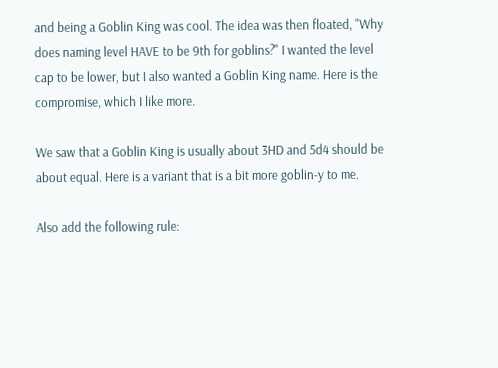and being a Goblin King was cool. The idea was then floated, "Why does naming level HAVE to be 9th for goblins?" I wanted the level cap to be lower, but I also wanted a Goblin King name. Here is the compromise, which I like more.

We saw that a Goblin King is usually about 3HD and 5d4 should be about equal. Here is a variant that is a bit more goblin-y to me.

Also add the following rule: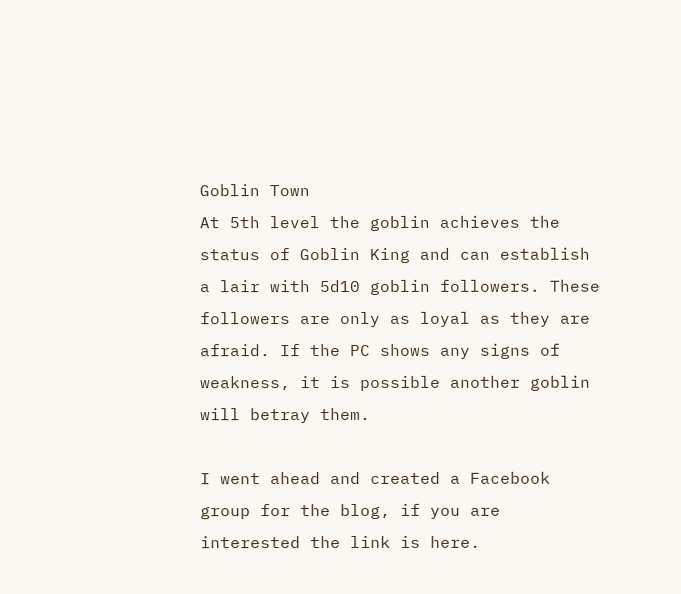Goblin Town
At 5th level the goblin achieves the status of Goblin King and can establish a lair with 5d10 goblin followers. These followers are only as loyal as they are afraid. If the PC shows any signs of weakness, it is possible another goblin will betray them.

I went ahead and created a Facebook group for the blog, if you are interested the link is here.